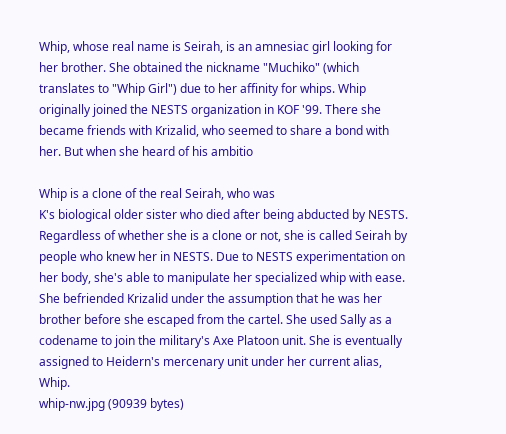Whip, whose real name is Seirah, is an amnesiac girl looking for her brother. She obtained the nickname "Muchiko" (which translates to "Whip Girl") due to her affinity for whips. Whip originally joined the NESTS organization in KOF '99. There she became friends with Krizalid, who seemed to share a bond with her. But when she heard of his ambitio

Whip is a clone of the real Seirah, who was
K's biological older sister who died after being abducted by NESTS. Regardless of whether she is a clone or not, she is called Seirah by people who knew her in NESTS. Due to NESTS experimentation on her body, she's able to manipulate her specialized whip with ease. She befriended Krizalid under the assumption that he was her brother before she escaped from the cartel. She used Sally as a codename to join the military's Axe Platoon unit. She is eventually assigned to Heidern's mercenary unit under her current alias, Whip.
whip-nw.jpg (90939 bytes)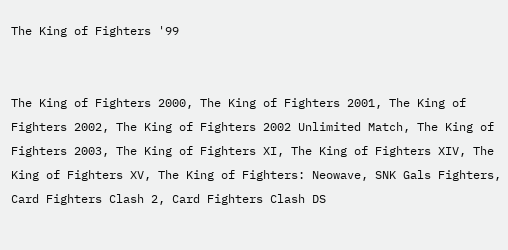The King of Fighters '99


The King of Fighters 2000, The King of Fighters 2001, The King of Fighters 2002, The King of Fighters 2002 Unlimited Match, The King of Fighters 2003, The King of Fighters XI, The King of Fighters XIV, The King of Fighters XV, The King of Fighters: Neowave, SNK Gals Fighters, Card Fighters Clash 2, Card Fighters Clash DS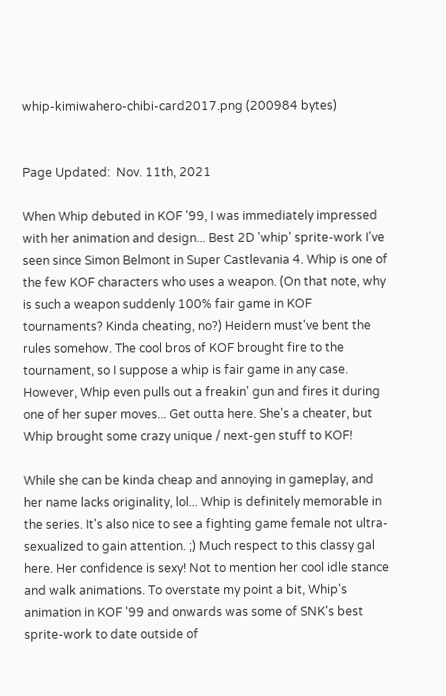whip-kimiwahero-chibi-card2017.png (200984 bytes)


Page Updated:  Nov. 11th, 2021

When Whip debuted in KOF '99, I was immediately impressed with her animation and design... Best 2D 'whip' sprite-work I've seen since Simon Belmont in Super Castlevania 4. Whip is one of the few KOF characters who uses a weapon. (On that note, why is such a weapon suddenly 100% fair game in KOF tournaments? Kinda cheating, no?) Heidern must've bent the rules somehow. The cool bros of KOF brought fire to the tournament, so I suppose a whip is fair game in any case. However, Whip even pulls out a freakin' gun and fires it during one of her super moves... Get outta here. She's a cheater, but Whip brought some crazy unique / next-gen stuff to KOF!

While she can be kinda cheap and annoying in gameplay, and her name lacks originality, lol... Whip is definitely memorable in the series. It's also nice to see a fighting game female not ultra-sexualized to gain attention. ;) Much respect to this classy gal here. Her confidence is sexy! Not to mention her cool idle stance and walk animations. To overstate my point a bit, Whip's animation in KOF '99 and onwards was some of SNK's best sprite-work to date outside of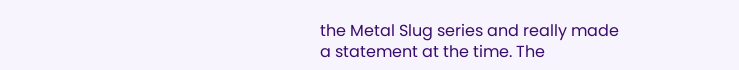the Metal Slug series and really made a statement at the time. The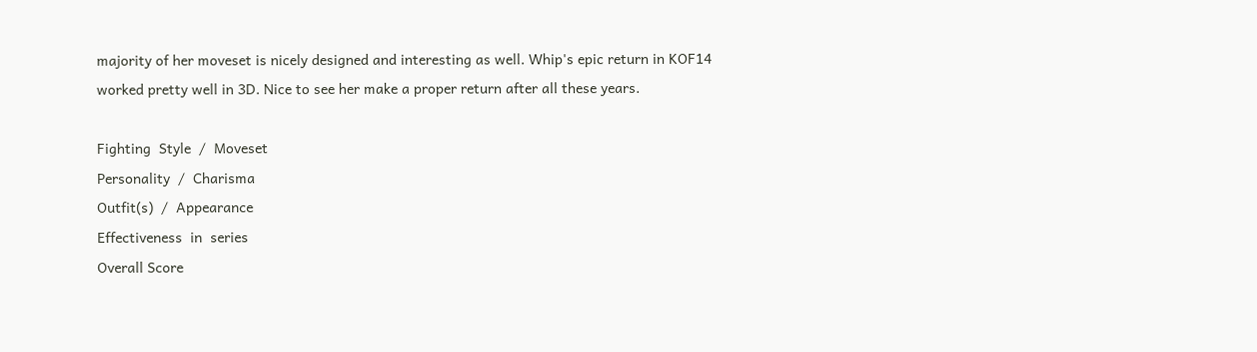majority of her moveset is nicely designed and interesting as well. Whip's epic return in KOF14 worked pretty well in 3D. Nice to see her make a proper return after all these years.

Fighting  Style  /  Moveset
Personality  /  Charisma
Outfit(s)  /  Appearance
Effectiveness  in  series
Overall Score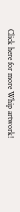Click here for more Whip artwork!